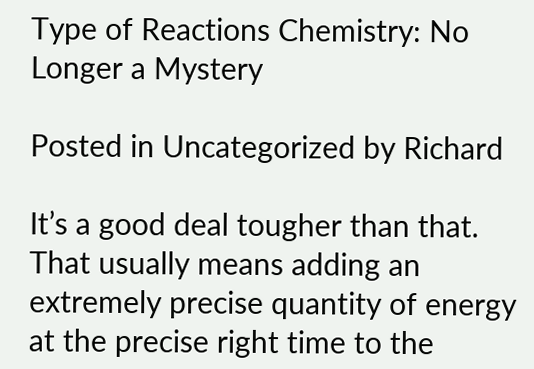Type of Reactions Chemistry: No Longer a Mystery

Posted in Uncategorized by Richard

It’s a good deal tougher than that. That usually means adding an extremely precise quantity of energy at the precise right time to the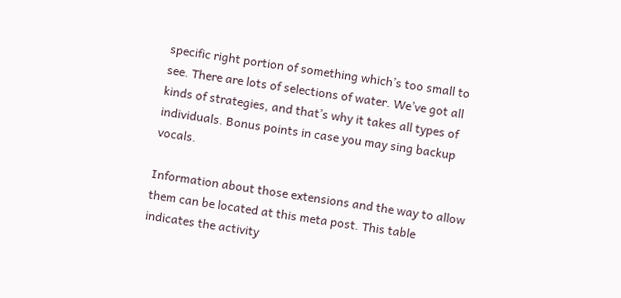specific right portion of something which’s too small to see. There are lots of selections of water. We’ve got all kinds of strategies, and that’s why it takes all types of individuals. Bonus points in case you may sing backup vocals.

Information about those extensions and the way to allow them can be located at this meta post. This table indicates the activity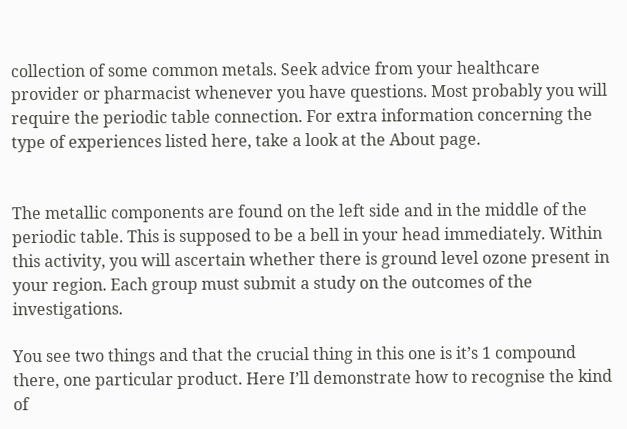collection of some common metals. Seek advice from your healthcare provider or pharmacist whenever you have questions. Most probably you will require the periodic table connection. For extra information concerning the type of experiences listed here, take a look at the About page.


The metallic components are found on the left side and in the middle of the periodic table. This is supposed to be a bell in your head immediately. Within this activity, you will ascertain whether there is ground level ozone present in your region. Each group must submit a study on the outcomes of the investigations.

You see two things and that the crucial thing in this one is it’s 1 compound there, one particular product. Here I’ll demonstrate how to recognise the kind of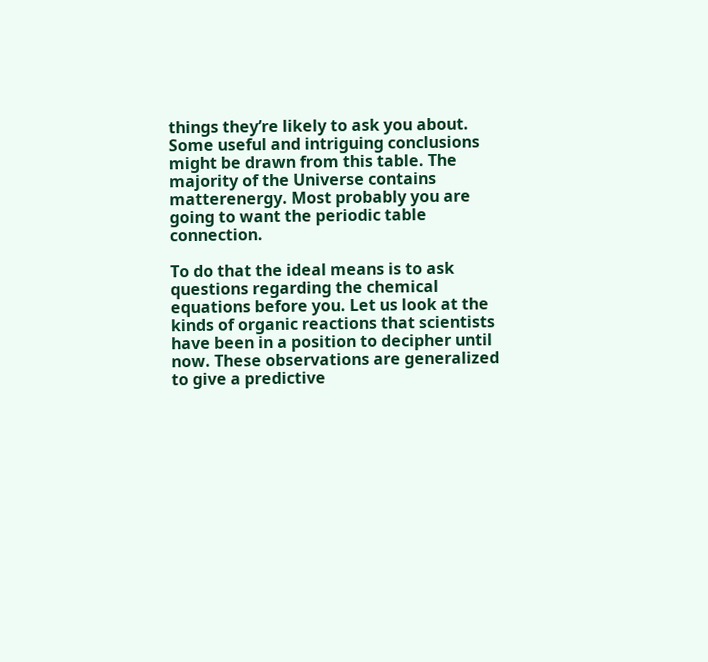things they’re likely to ask you about. Some useful and intriguing conclusions might be drawn from this table. The majority of the Universe contains matterenergy. Most probably you are going to want the periodic table connection.

To do that the ideal means is to ask questions regarding the chemical equations before you. Let us look at the kinds of organic reactions that scientists have been in a position to decipher until now. These observations are generalized to give a predictive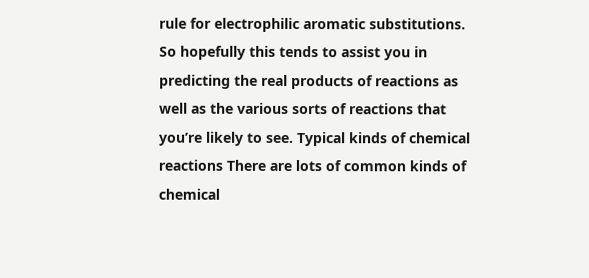rule for electrophilic aromatic substitutions. So hopefully this tends to assist you in predicting the real products of reactions as well as the various sorts of reactions that you’re likely to see. Typical kinds of chemical reactions There are lots of common kinds of chemical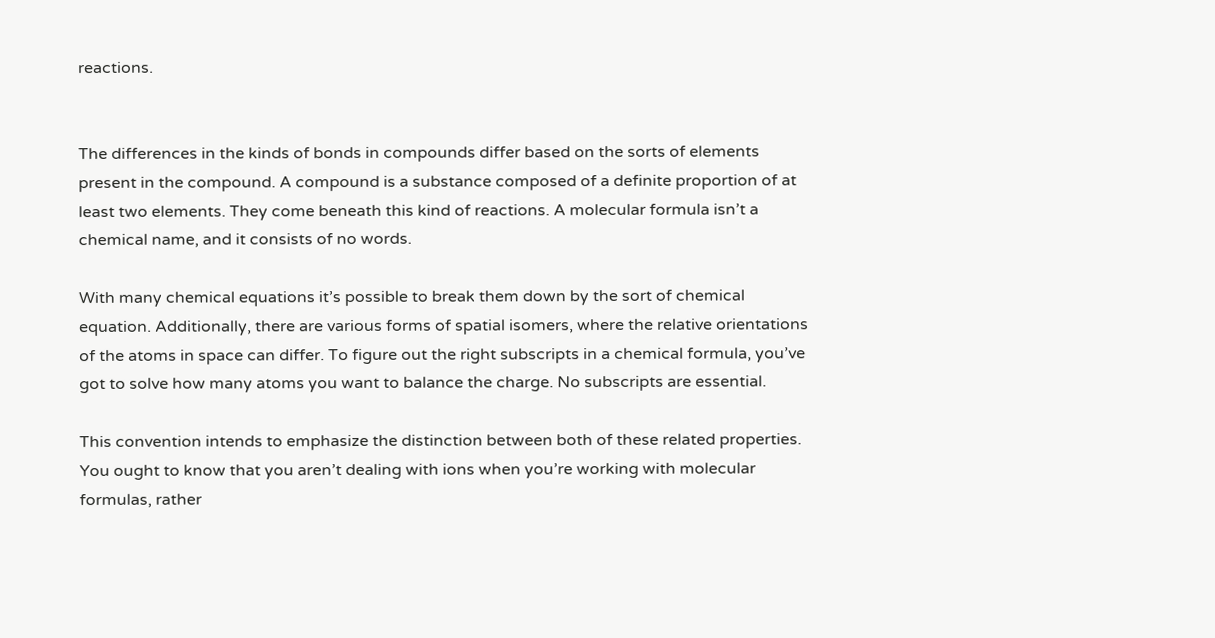reactions.


The differences in the kinds of bonds in compounds differ based on the sorts of elements present in the compound. A compound is a substance composed of a definite proportion of at least two elements. They come beneath this kind of reactions. A molecular formula isn’t a chemical name, and it consists of no words.

With many chemical equations it’s possible to break them down by the sort of chemical equation. Additionally, there are various forms of spatial isomers, where the relative orientations of the atoms in space can differ. To figure out the right subscripts in a chemical formula, you’ve got to solve how many atoms you want to balance the charge. No subscripts are essential.

This convention intends to emphasize the distinction between both of these related properties. You ought to know that you aren’t dealing with ions when you’re working with molecular formulas, rather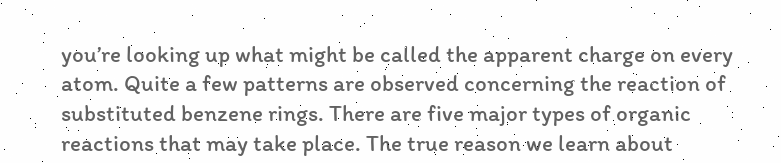you’re looking up what might be called the apparent charge on every atom. Quite a few patterns are observed concerning the reaction of substituted benzene rings. There are five major types of organic reactions that may take place. The true reason we learn about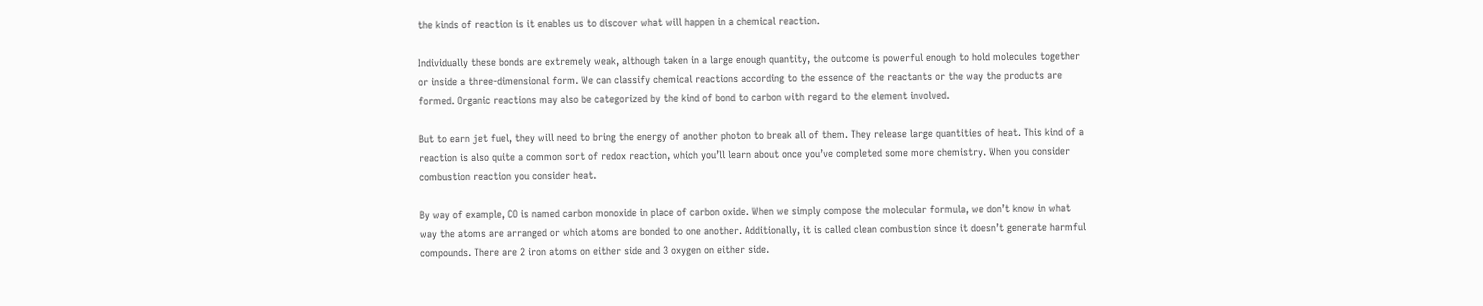the kinds of reaction is it enables us to discover what will happen in a chemical reaction.

Individually these bonds are extremely weak, although taken in a large enough quantity, the outcome is powerful enough to hold molecules together or inside a three-dimensional form. We can classify chemical reactions according to the essence of the reactants or the way the products are formed. Organic reactions may also be categorized by the kind of bond to carbon with regard to the element involved.

But to earn jet fuel, they will need to bring the energy of another photon to break all of them. They release large quantities of heat. This kind of a reaction is also quite a common sort of redox reaction, which you’ll learn about once you’ve completed some more chemistry. When you consider combustion reaction you consider heat.

By way of example, CO is named carbon monoxide in place of carbon oxide. When we simply compose the molecular formula, we don’t know in what way the atoms are arranged or which atoms are bonded to one another. Additionally, it is called clean combustion since it doesn’t generate harmful compounds. There are 2 iron atoms on either side and 3 oxygen on either side.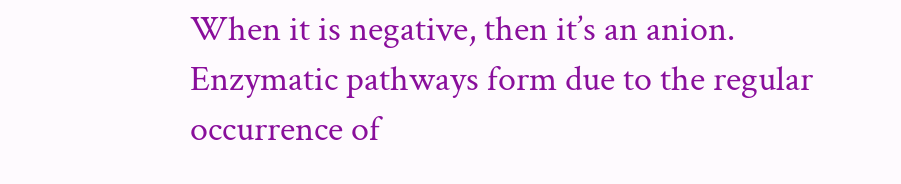When it is negative, then it’s an anion. Enzymatic pathways form due to the regular occurrence of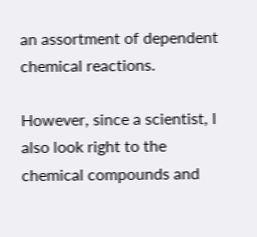an assortment of dependent chemical reactions.

However, since a scientist, I also look right to the chemical compounds and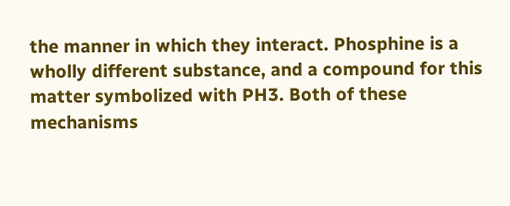the manner in which they interact. Phosphine is a wholly different substance, and a compound for this matter symbolized with PH3. Both of these mechanisms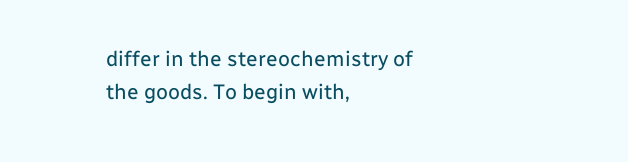differ in the stereochemistry of the goods. To begin with,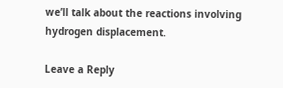we’ll talk about the reactions involving hydrogen displacement.

Leave a Reply